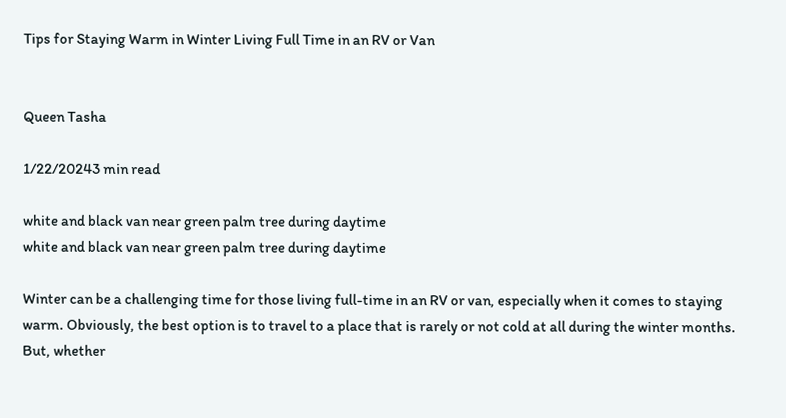Tips for Staying Warm in Winter Living Full Time in an RV or Van


Queen Tasha

1/22/20243 min read

white and black van near green palm tree during daytime
white and black van near green palm tree during daytime

Winter can be a challenging time for those living full-time in an RV or van, especially when it comes to staying warm. Obviously, the best option is to travel to a place that is rarely or not cold at all during the winter months. But, whether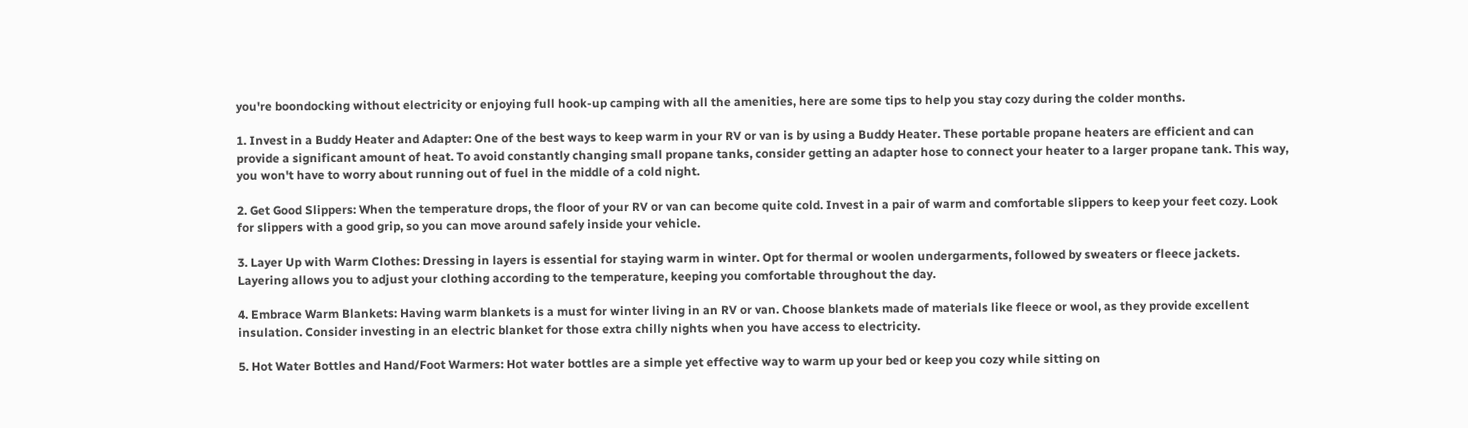you're boondocking without electricity or enjoying full hook-up camping with all the amenities, here are some tips to help you stay cozy during the colder months.

1. Invest in a Buddy Heater and Adapter: One of the best ways to keep warm in your RV or van is by using a Buddy Heater. These portable propane heaters are efficient and can provide a significant amount of heat. To avoid constantly changing small propane tanks, consider getting an adapter hose to connect your heater to a larger propane tank. This way, you won't have to worry about running out of fuel in the middle of a cold night.

2. Get Good Slippers: When the temperature drops, the floor of your RV or van can become quite cold. Invest in a pair of warm and comfortable slippers to keep your feet cozy. Look for slippers with a good grip, so you can move around safely inside your vehicle.

3. Layer Up with Warm Clothes: Dressing in layers is essential for staying warm in winter. Opt for thermal or woolen undergarments, followed by sweaters or fleece jackets. Layering allows you to adjust your clothing according to the temperature, keeping you comfortable throughout the day.

4. Embrace Warm Blankets: Having warm blankets is a must for winter living in an RV or van. Choose blankets made of materials like fleece or wool, as they provide excellent insulation. Consider investing in an electric blanket for those extra chilly nights when you have access to electricity.

5. Hot Water Bottles and Hand/Foot Warmers: Hot water bottles are a simple yet effective way to warm up your bed or keep you cozy while sitting on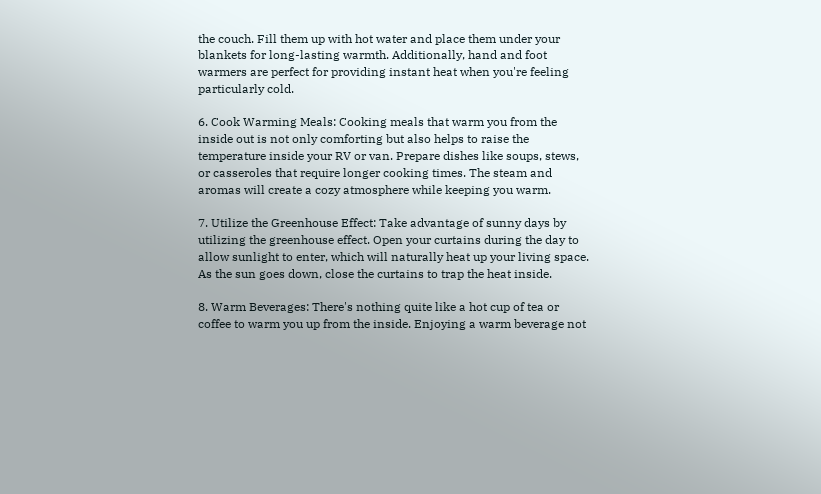the couch. Fill them up with hot water and place them under your blankets for long-lasting warmth. Additionally, hand and foot warmers are perfect for providing instant heat when you're feeling particularly cold.

6. Cook Warming Meals: Cooking meals that warm you from the inside out is not only comforting but also helps to raise the temperature inside your RV or van. Prepare dishes like soups, stews, or casseroles that require longer cooking times. The steam and aromas will create a cozy atmosphere while keeping you warm.

7. Utilize the Greenhouse Effect: Take advantage of sunny days by utilizing the greenhouse effect. Open your curtains during the day to allow sunlight to enter, which will naturally heat up your living space. As the sun goes down, close the curtains to trap the heat inside.

8. Warm Beverages: There's nothing quite like a hot cup of tea or coffee to warm you up from the inside. Enjoying a warm beverage not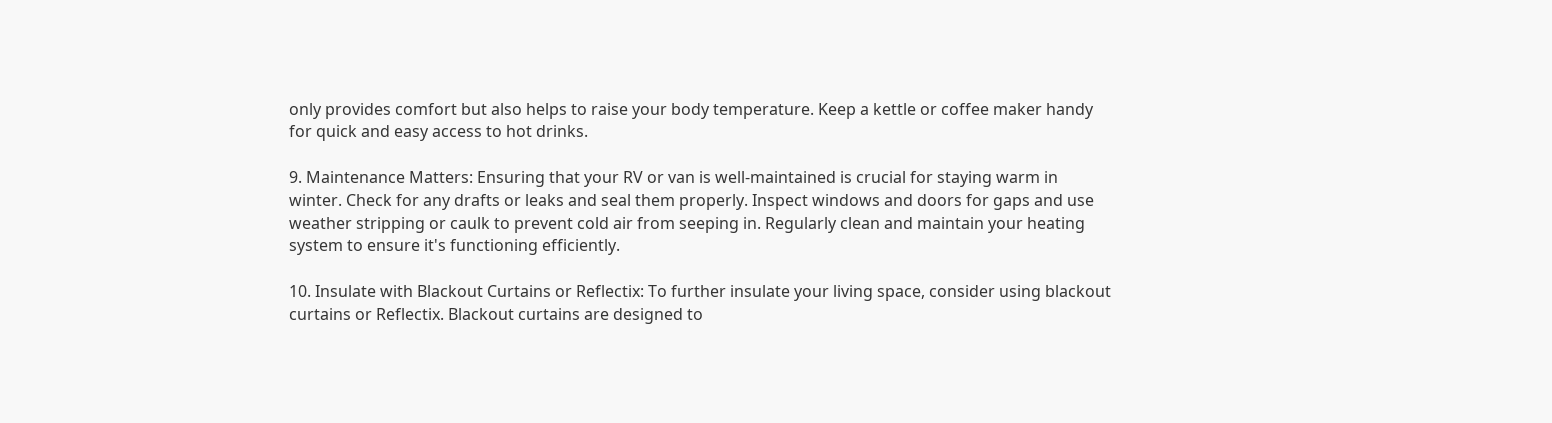only provides comfort but also helps to raise your body temperature. Keep a kettle or coffee maker handy for quick and easy access to hot drinks.

9. Maintenance Matters: Ensuring that your RV or van is well-maintained is crucial for staying warm in winter. Check for any drafts or leaks and seal them properly. Inspect windows and doors for gaps and use weather stripping or caulk to prevent cold air from seeping in. Regularly clean and maintain your heating system to ensure it's functioning efficiently.

10. Insulate with Blackout Curtains or Reflectix: To further insulate your living space, consider using blackout curtains or Reflectix. Blackout curtains are designed to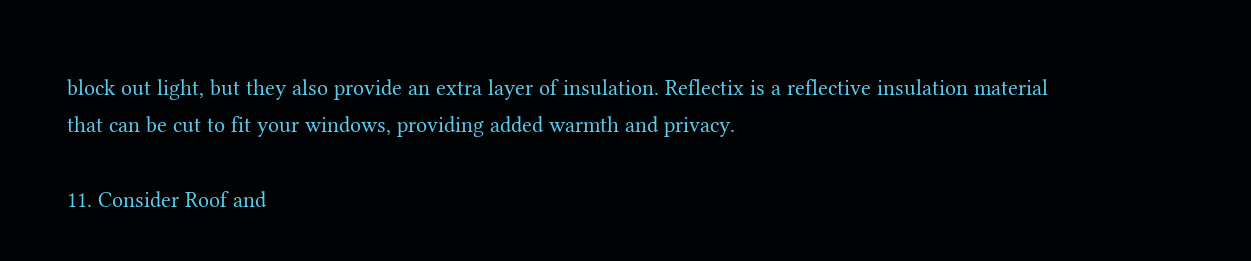block out light, but they also provide an extra layer of insulation. Reflectix is a reflective insulation material that can be cut to fit your windows, providing added warmth and privacy.

11. Consider Roof and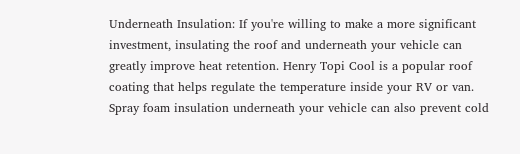Underneath Insulation: If you're willing to make a more significant investment, insulating the roof and underneath your vehicle can greatly improve heat retention. Henry Topi Cool is a popular roof coating that helps regulate the temperature inside your RV or van. Spray foam insulation underneath your vehicle can also prevent cold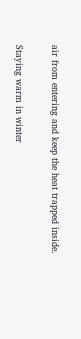air from entering and keep the heat trapped inside.

Staying warm in winter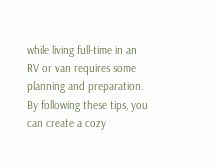while living full-time in an RV or van requires some planning and preparation. By following these tips, you can create a cozy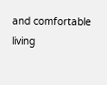and comfortable living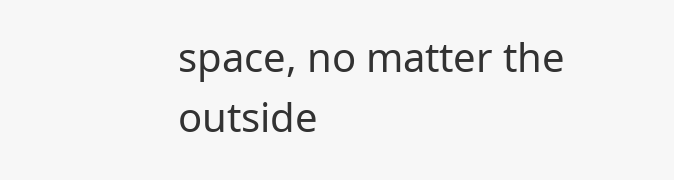space, no matter the outside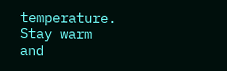temperature. Stay warm and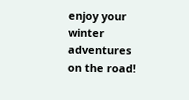enjoy your winter adventures on the road!